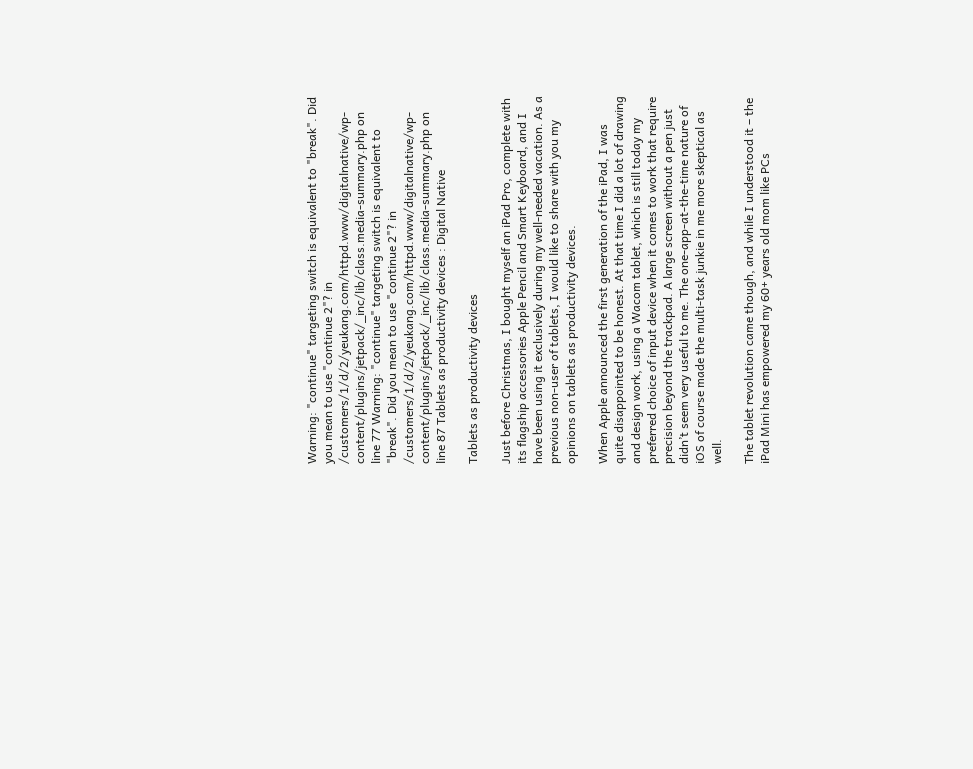Warning: "continue" targeting switch is equivalent to "break". Did you mean to use "continue 2"? in /customers/1/d/2/yeukang.com/httpd.www/digitalnative/wp-content/plugins/jetpack/_inc/lib/class.media-summary.php on line 77 Warning: "continue" targeting switch is equivalent to "break". Did you mean to use "continue 2"? in /customers/1/d/2/yeukang.com/httpd.www/digitalnative/wp-content/plugins/jetpack/_inc/lib/class.media-summary.php on line 87 Tablets as productivity devices : Digital Native

Tablets as productivity devices

Just before Christmas, I bought myself an iPad Pro, complete with its flagship accessories Apple Pencil and Smart Keyboard, and I have been using it exclusively during my well-needed vacation. As a previous non-user of tablets, I would like to share with you my opinions on tablets as productivity devices.

When Apple announced the first generation of the iPad, I was quite disappointed to be honest. At that time I did a lot of drawing and design work, using a Wacom tablet, which is still today my preferred choice of input device when it comes to work that require precision beyond the trackpad. A large screen without a pen just didn’t seem very useful to me. The one-app-at-the-time nature of iOS of course made the multi-task junkie in me more skeptical as well.

The tablet revolution came though, and while I understood it – the iPad Mini has empowered my 60+ years old mom like PCs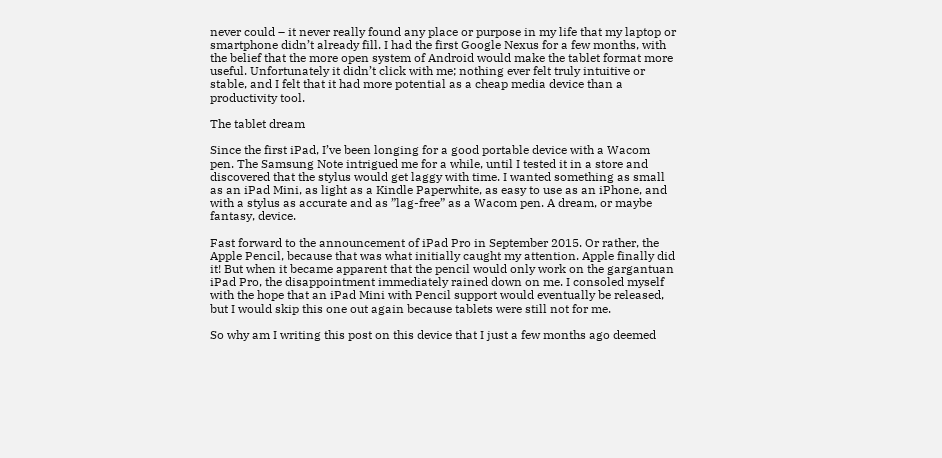never could – it never really found any place or purpose in my life that my laptop or smartphone didn’t already fill. I had the first Google Nexus for a few months, with the belief that the more open system of Android would make the tablet format more useful. Unfortunately it didn’t click with me; nothing ever felt truly intuitive or stable, and I felt that it had more potential as a cheap media device than a productivity tool.

The tablet dream

Since the first iPad, I’ve been longing for a good portable device with a Wacom pen. The Samsung Note intrigued me for a while, until I tested it in a store and discovered that the stylus would get laggy with time. I wanted something as small as an iPad Mini, as light as a Kindle Paperwhite, as easy to use as an iPhone, and with a stylus as accurate and as ”lag-free” as a Wacom pen. A dream, or maybe fantasy, device.

Fast forward to the announcement of iPad Pro in September 2015. Or rather, the Apple Pencil, because that was what initially caught my attention. Apple finally did it! But when it became apparent that the pencil would only work on the gargantuan iPad Pro, the disappointment immediately rained down on me. I consoled myself with the hope that an iPad Mini with Pencil support would eventually be released, but I would skip this one out again because tablets were still not for me.

So why am I writing this post on this device that I just a few months ago deemed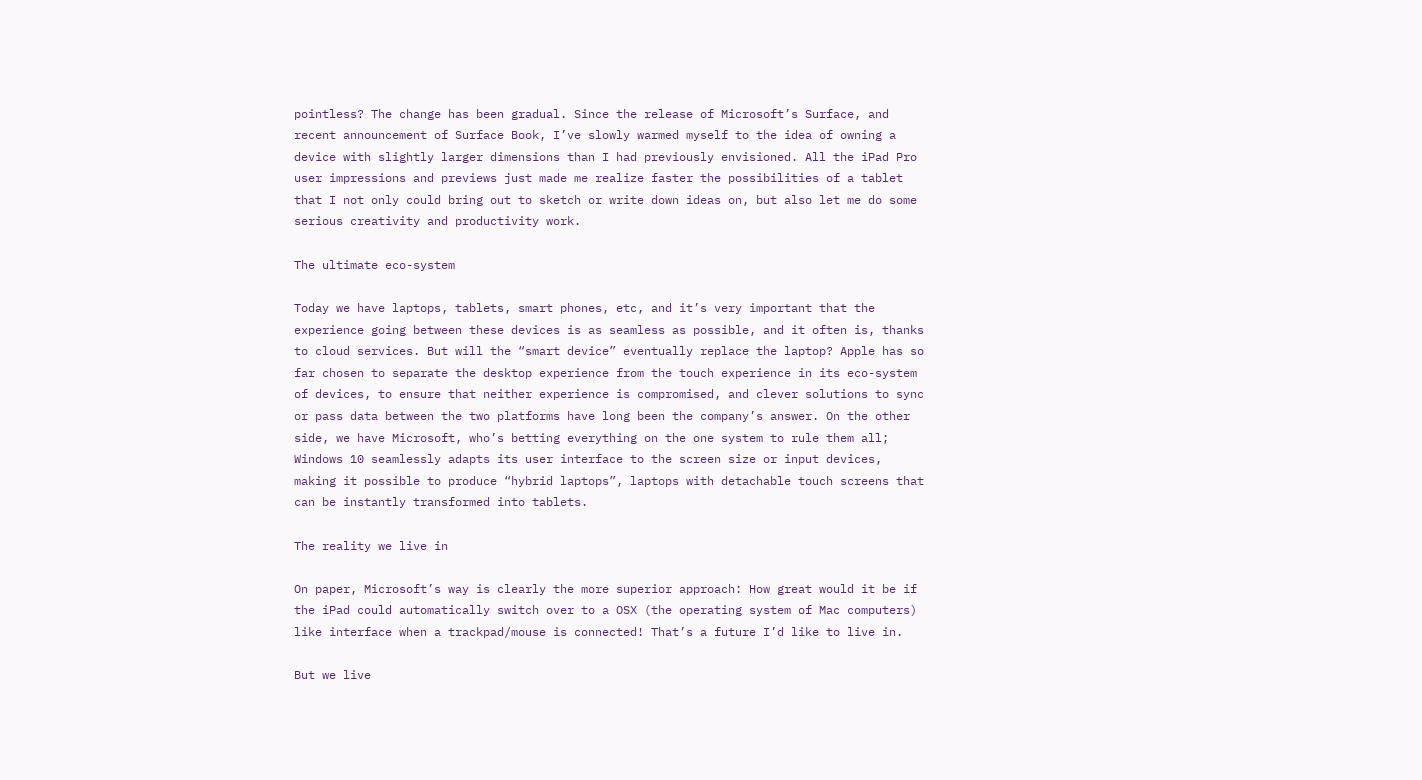pointless? The change has been gradual. Since the release of Microsoft’s Surface, and recent announcement of Surface Book, I’ve slowly warmed myself to the idea of owning a device with slightly larger dimensions than I had previously envisioned. All the iPad Pro user impressions and previews just made me realize faster the possibilities of a tablet that I not only could bring out to sketch or write down ideas on, but also let me do some serious creativity and productivity work.

The ultimate eco-system

Today we have laptops, tablets, smart phones, etc, and it’s very important that the experience going between these devices is as seamless as possible, and it often is, thanks to cloud services. But will the “smart device” eventually replace the laptop? Apple has so far chosen to separate the desktop experience from the touch experience in its eco-system of devices, to ensure that neither experience is compromised, and clever solutions to sync or pass data between the two platforms have long been the company’s answer. On the other side, we have Microsoft, who’s betting everything on the one system to rule them all; Windows 10 seamlessly adapts its user interface to the screen size or input devices, making it possible to produce “hybrid laptops”, laptops with detachable touch screens that can be instantly transformed into tablets.

The reality we live in

On paper, Microsoft’s way is clearly the more superior approach: How great would it be if the iPad could automatically switch over to a OSX (the operating system of Mac computers) like interface when a trackpad/mouse is connected! That’s a future I’d like to live in.

But we live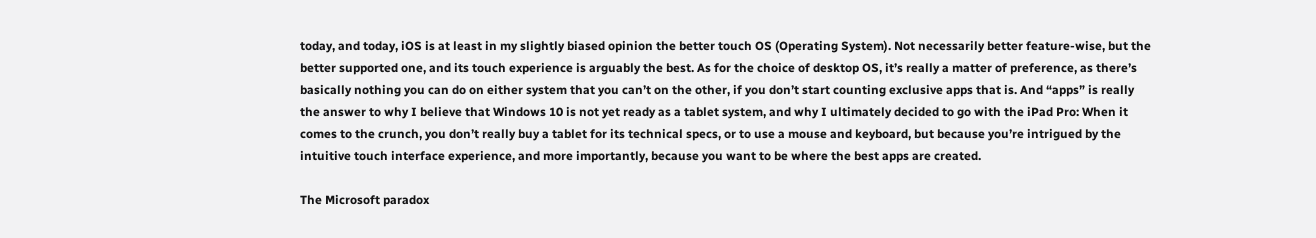today, and today, iOS is at least in my slightly biased opinion the better touch OS (Operating System). Not necessarily better feature-wise, but the better supported one, and its touch experience is arguably the best. As for the choice of desktop OS, it’s really a matter of preference, as there’s basically nothing you can do on either system that you can’t on the other, if you don’t start counting exclusive apps that is. And “apps” is really the answer to why I believe that Windows 10 is not yet ready as a tablet system, and why I ultimately decided to go with the iPad Pro: When it comes to the crunch, you don’t really buy a tablet for its technical specs, or to use a mouse and keyboard, but because you’re intrigued by the intuitive touch interface experience, and more importantly, because you want to be where the best apps are created.

The Microsoft paradox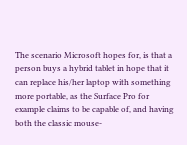The scenario Microsoft hopes for, is that a person buys a hybrid tablet in hope that it can replace his/her laptop with something more portable, as the Surface Pro for example claims to be capable of, and having both the classic mouse-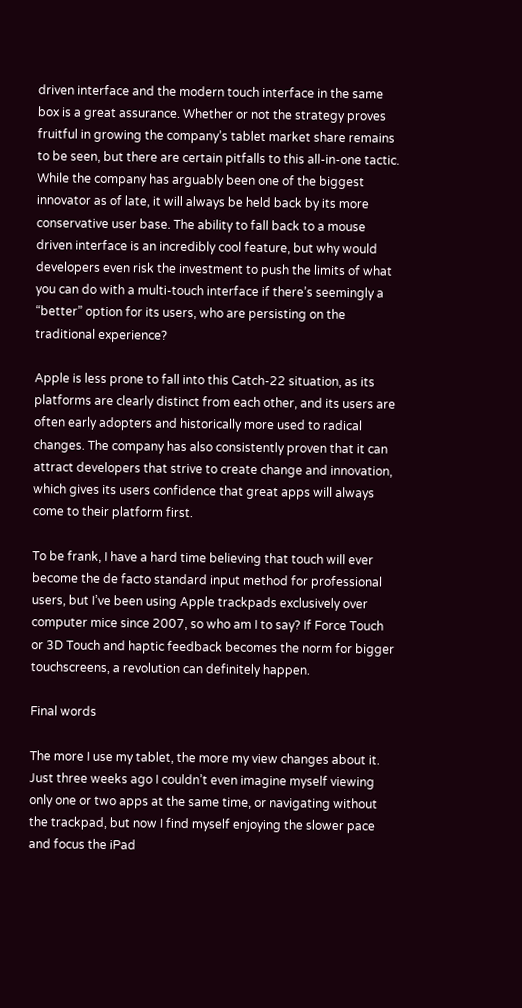driven interface and the modern touch interface in the same box is a great assurance. Whether or not the strategy proves fruitful in growing the company’s tablet market share remains to be seen, but there are certain pitfalls to this all-in-one tactic. While the company has arguably been one of the biggest innovator as of late, it will always be held back by its more conservative user base. The ability to fall back to a mouse driven interface is an incredibly cool feature, but why would developers even risk the investment to push the limits of what you can do with a multi-touch interface if there’s seemingly a “better” option for its users, who are persisting on the traditional experience?

Apple is less prone to fall into this Catch-22 situation, as its platforms are clearly distinct from each other, and its users are often early adopters and historically more used to radical changes. The company has also consistently proven that it can attract developers that strive to create change and innovation, which gives its users confidence that great apps will always come to their platform first.

To be frank, I have a hard time believing that touch will ever become the de facto standard input method for professional users, but I’ve been using Apple trackpads exclusively over computer mice since 2007, so who am I to say? If Force Touch or 3D Touch and haptic feedback becomes the norm for bigger touchscreens, a revolution can definitely happen.

Final words

The more I use my tablet, the more my view changes about it. Just three weeks ago I couldn’t even imagine myself viewing only one or two apps at the same time, or navigating without the trackpad, but now I find myself enjoying the slower pace and focus the iPad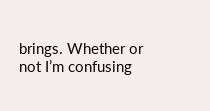brings. Whether or not I’m confusing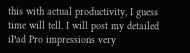this with actual productivity, I guess time will tell. I will post my detailed iPad Pro impressions very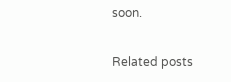soon.

Related posts